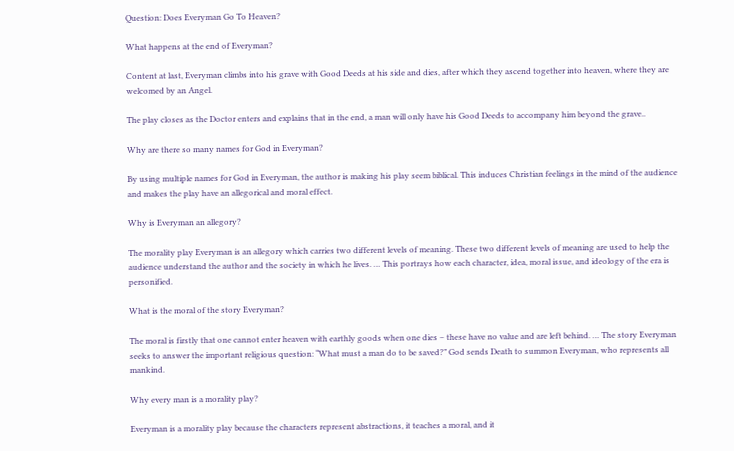Question: Does Everyman Go To Heaven?

What happens at the end of Everyman?

Content at last, Everyman climbs into his grave with Good Deeds at his side and dies, after which they ascend together into heaven, where they are welcomed by an Angel.

The play closes as the Doctor enters and explains that in the end, a man will only have his Good Deeds to accompany him beyond the grave..

Why are there so many names for God in Everyman?

By using multiple names for God in Everyman, the author is making his play seem biblical. This induces Christian feelings in the mind of the audience and makes the play have an allegorical and moral effect.

Why is Everyman an allegory?

The morality play Everyman is an allegory which carries two different levels of meaning. These two different levels of meaning are used to help the audience understand the author and the society in which he lives. … This portrays how each character, idea, moral issue, and ideology of the era is personified.

What is the moral of the story Everyman?

The moral is firstly that one cannot enter heaven with earthly goods when one dies – these have no value and are left behind. … The story Everyman seeks to answer the important religious question: “What must a man do to be saved?” God sends Death to summon Everyman, who represents all mankind.

Why every man is a morality play?

Everyman is a morality play because the characters represent abstractions, it teaches a moral, and it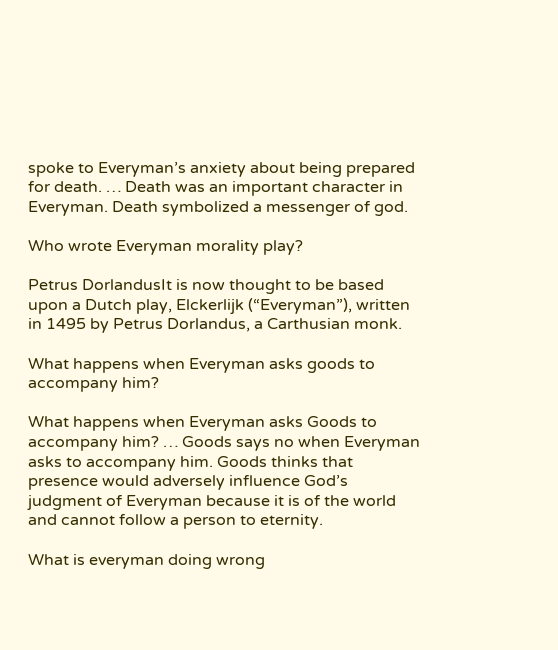spoke to Everyman’s anxiety about being prepared for death. … Death was an important character in Everyman. Death symbolized a messenger of god.

Who wrote Everyman morality play?

Petrus DorlandusIt is now thought to be based upon a Dutch play, Elckerlijk (“Everyman”), written in 1495 by Petrus Dorlandus, a Carthusian monk.

What happens when Everyman asks goods to accompany him?

What happens when Everyman asks Goods to accompany him? … Goods says no when Everyman asks to accompany him. Goods thinks that presence would adversely influence God’s judgment of Everyman because it is of the world and cannot follow a person to eternity.

What is everyman doing wrong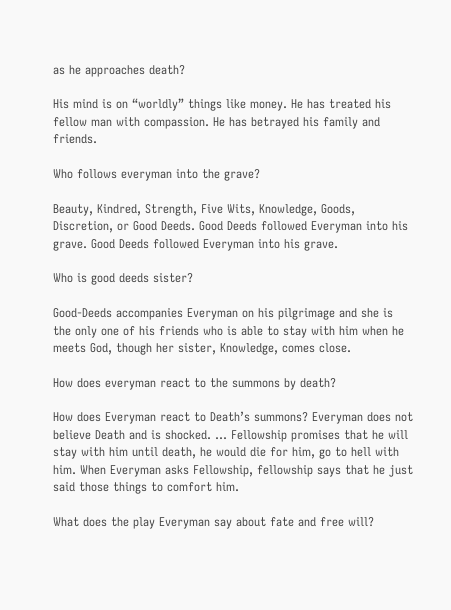as he approaches death?

His mind is on “worldly” things like money. He has treated his fellow man with compassion. He has betrayed his family and friends.

Who follows everyman into the grave?

Beauty, Kindred, Strength, Five Wits, Knowledge, Goods, Discretion, or Good Deeds. Good Deeds followed Everyman into his grave. Good Deeds followed Everyman into his grave.

Who is good deeds sister?

Good-Deeds accompanies Everyman on his pilgrimage and she is the only one of his friends who is able to stay with him when he meets God, though her sister, Knowledge, comes close.

How does everyman react to the summons by death?

How does Everyman react to Death’s summons? Everyman does not believe Death and is shocked. … Fellowship promises that he will stay with him until death, he would die for him, go to hell with him. When Everyman asks Fellowship, fellowship says that he just said those things to comfort him.

What does the play Everyman say about fate and free will?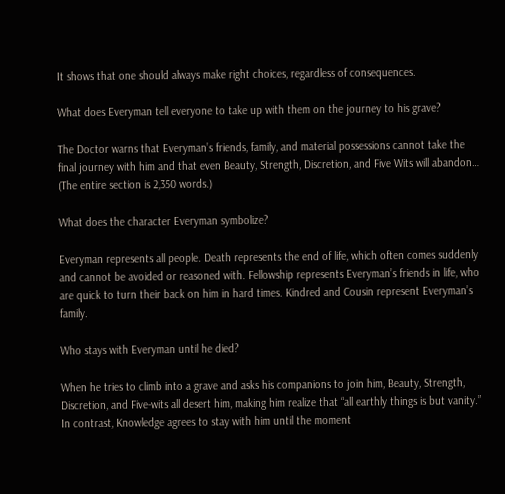It shows that one should always make right choices, regardless of consequences.

What does Everyman tell everyone to take up with them on the journey to his grave?

The Doctor warns that Everyman’s friends, family, and material possessions cannot take the final journey with him and that even Beauty, Strength, Discretion, and Five Wits will abandon… (The entire section is 2,350 words.)

What does the character Everyman symbolize?

Everyman represents all people. Death represents the end of life, which often comes suddenly and cannot be avoided or reasoned with. Fellowship represents Everyman’s friends in life, who are quick to turn their back on him in hard times. Kindred and Cousin represent Everyman’s family.

Who stays with Everyman until he died?

When he tries to climb into a grave and asks his companions to join him, Beauty, Strength, Discretion, and Five-wits all desert him, making him realize that “all earthly things is but vanity.” In contrast, Knowledge agrees to stay with him until the moment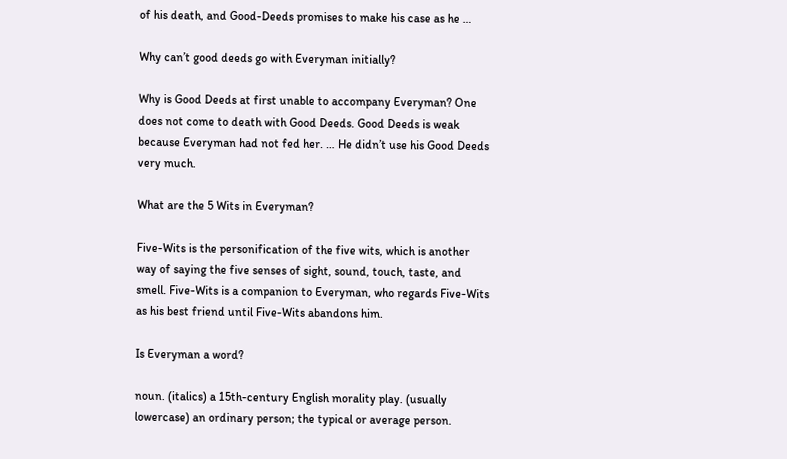of his death, and Good-Deeds promises to make his case as he …

Why can’t good deeds go with Everyman initially?

Why is Good Deeds at first unable to accompany Everyman? One does not come to death with Good Deeds. Good Deeds is weak because Everyman had not fed her. … He didn’t use his Good Deeds very much.

What are the 5 Wits in Everyman?

Five-Wits is the personification of the five wits, which is another way of saying the five senses of sight, sound, touch, taste, and smell. Five-Wits is a companion to Everyman, who regards Five-Wits as his best friend until Five-Wits abandons him.

Is Everyman a word?

noun. (italics) a 15th-century English morality play. (usually lowercase) an ordinary person; the typical or average person.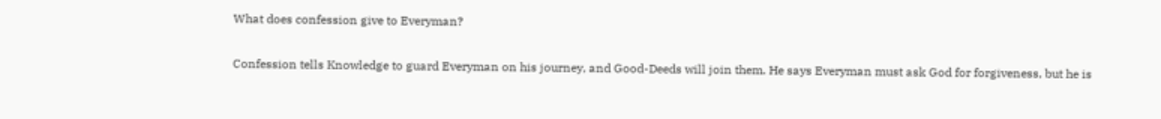What does confession give to Everyman?

Confession tells Knowledge to guard Everyman on his journey, and Good-Deeds will join them. He says Everyman must ask God for forgiveness, but he is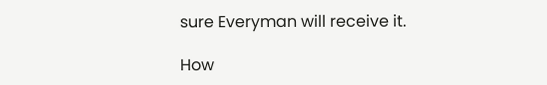sure Everyman will receive it.

How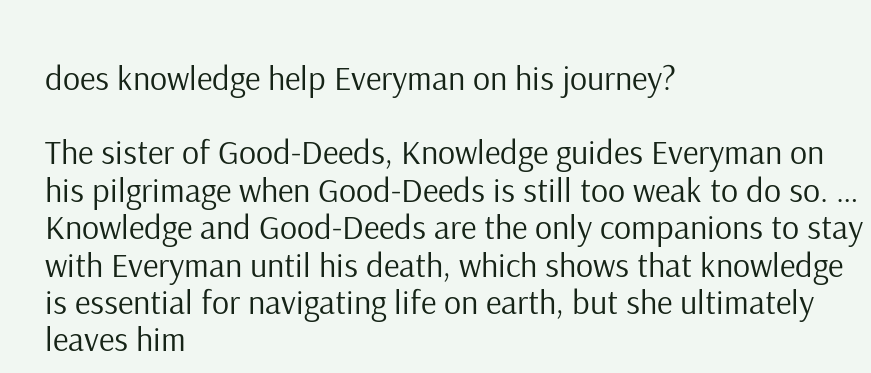does knowledge help Everyman on his journey?

The sister of Good-Deeds, Knowledge guides Everyman on his pilgrimage when Good-Deeds is still too weak to do so. … Knowledge and Good-Deeds are the only companions to stay with Everyman until his death, which shows that knowledge is essential for navigating life on earth, but she ultimately leaves him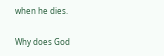when he dies.

Why does God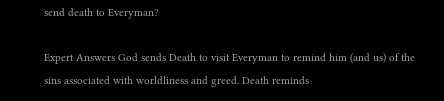send death to Everyman?

Expert Answers God sends Death to visit Everyman to remind him (and us) of the sins associated with worldliness and greed. Death reminds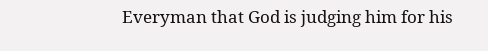Everyman that God is judging him for his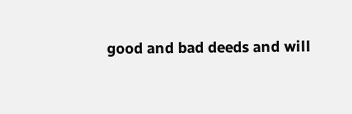good and bad deeds and will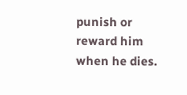punish or reward him when he dies.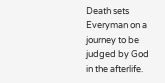Death sets Everyman on a journey to be judged by God in the afterlife.